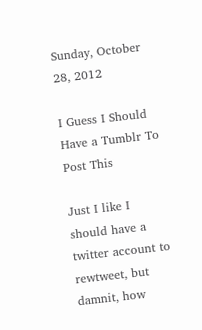Sunday, October 28, 2012

I Guess I Should Have a Tumblr To Post This

Just I like I should have a twitter account to rewtweet, but damnit, how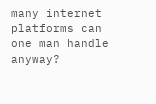many internet platforms can one man handle anyway?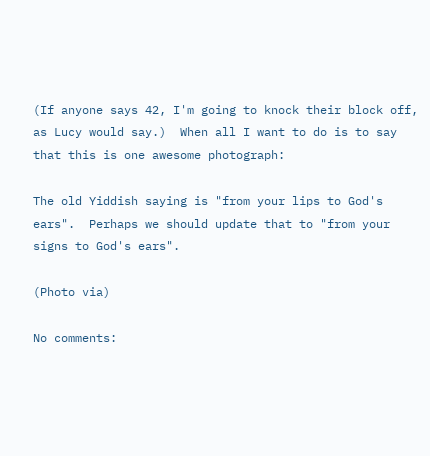(If anyone says 42, I'm going to knock their block off, as Lucy would say.)  When all I want to do is to say that this is one awesome photograph:

The old Yiddish saying is "from your lips to God's ears".  Perhaps we should update that to "from your signs to God's ears".

(Photo via)

No comments: